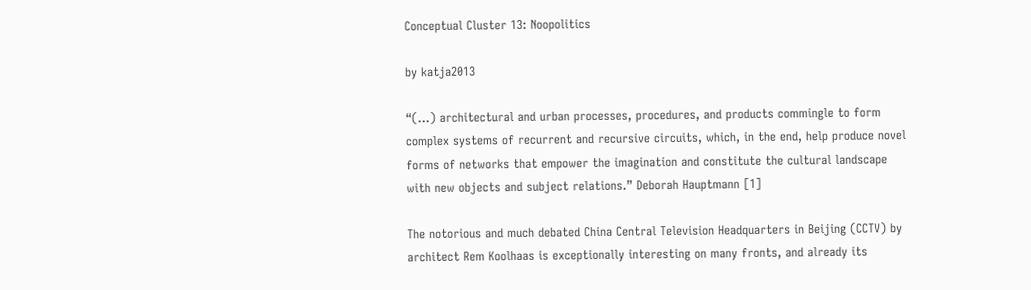Conceptual Cluster 13: Noopolitics

by katja2013

“(…) architectural and urban processes, procedures, and products commingle to form complex systems of recurrent and recursive circuits, which, in the end, help produce novel forms of networks that empower the imagination and constitute the cultural landscape with new objects and subject relations.” Deborah Hauptmann [1]

The notorious and much debated China Central Television Headquarters in Beijing (CCTV) by architect Rem Koolhaas is exceptionally interesting on many fronts, and already its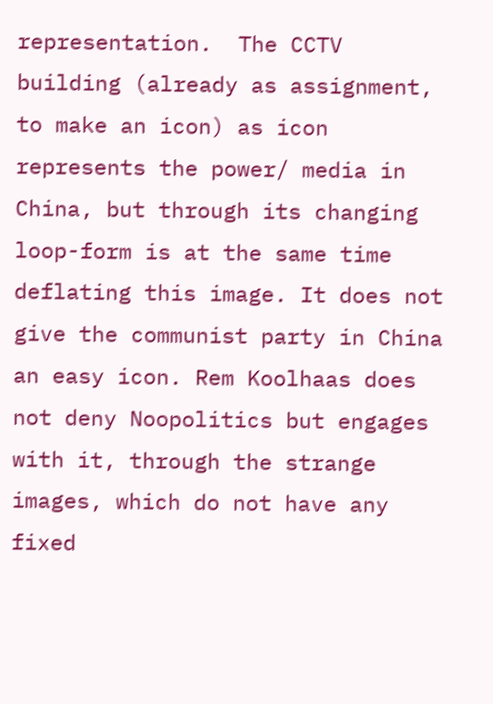representation.  The CCTV building (already as assignment, to make an icon) as icon represents the power/ media in China, but through its changing loop-form is at the same time deflating this image. It does not give the communist party in China an easy icon. Rem Koolhaas does not deny Noopolitics but engages with it, through the strange images, which do not have any fixed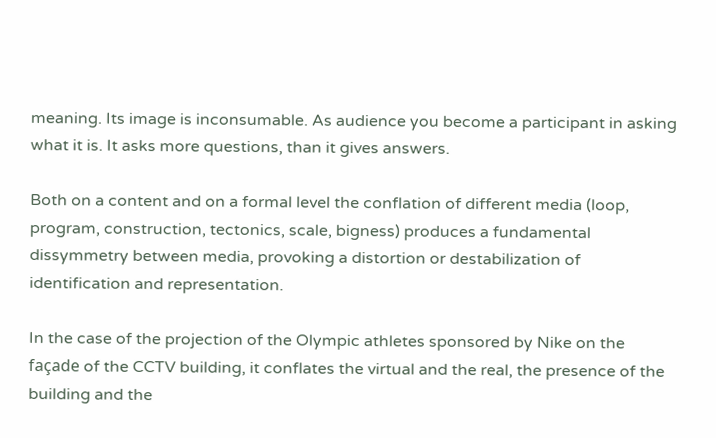meaning. Its image is inconsumable. As audience you become a participant in asking what it is. It asks more questions, than it gives answers.

Both on a content and on a formal level the conflation of different media (loop, program, construction, tectonics, scale, bigness) produces a fundamental dissymmetry between media, provoking a distortion or destabilization of identification and representation.

In the case of the projection of the Olympic athletes sponsored by Nike on the façade of the CCTV building, it conflates the virtual and the real, the presence of the building and the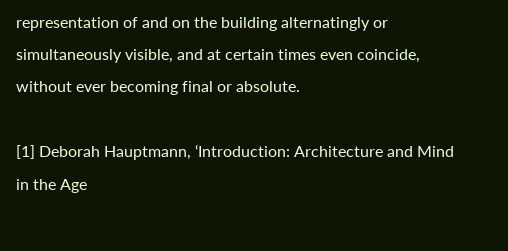representation of and on the building alternatingly or simultaneously visible, and at certain times even coincide, without ever becoming final or absolute.

[1] Deborah Hauptmann, ‘Introduction: Architecture and Mind in the Age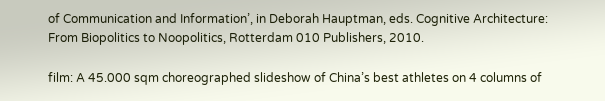of Communication and Information’, in Deborah Hauptman, eds. Cognitive Architecture: From Biopolitics to Noopolitics, Rotterdam 010 Publishers, 2010.

film: A 45.000 sqm choreographed slideshow of China’s best athletes on 4 columns of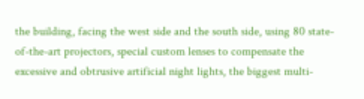the building, facing the west side and the south side, using 80 state-of-the-art projectors, special custom lenses to compensate the excessive and obtrusive artificial night lights, the biggest multi-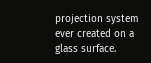projection system ever created on a glass surface.